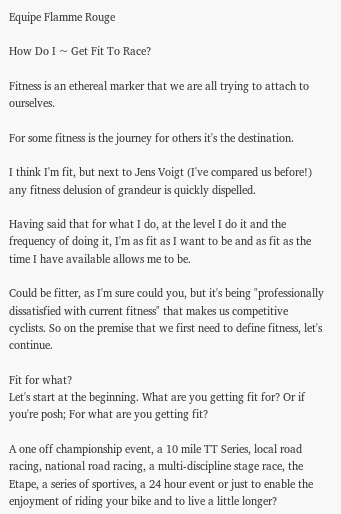Equipe Flamme Rouge

How Do I ~ Get Fit To Race?

Fitness is an ethereal marker that we are all trying to attach to ourselves.

For some fitness is the journey for others it's the destination.

I think I'm fit, but next to Jens Voigt (I've compared us before!) any fitness delusion of grandeur is quickly dispelled.

Having said that for what I do, at the level I do it and the frequency of doing it, I'm as fit as I want to be and as fit as the time I have available allows me to be.

Could be fitter, as I'm sure could you, but it's being "professionally dissatisfied with current fitness" that makes us competitive cyclists. So on the premise that we first need to define fitness, let's continue.

Fit for what?
Let's start at the beginning. What are you getting fit for? Or if you're posh; For what are you getting fit?

A one off championship event, a 10 mile TT Series, local road racing, national road racing, a multi-discipline stage race, the Etape, a series of sportives, a 24 hour event or just to enable the enjoyment of riding your bike and to live a little longer?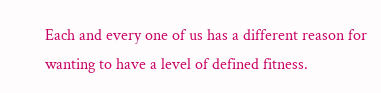Each and every one of us has a different reason for wanting to have a level of defined fitness.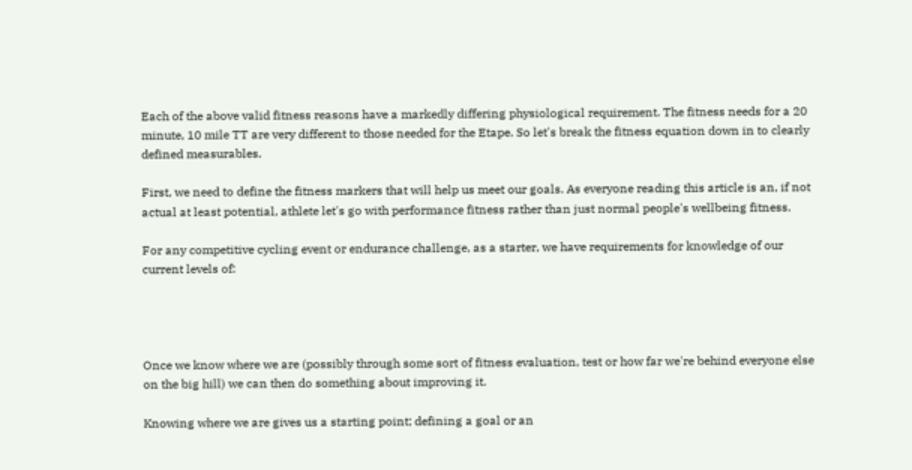Each of the above valid fitness reasons have a markedly differing physiological requirement. The fitness needs for a 20 minute, 10 mile TT are very different to those needed for the Etape. So let's break the fitness equation down in to clearly defined measurables.

First, we need to define the fitness markers that will help us meet our goals. As everyone reading this article is an, if not actual at least potential, athlete let's go with performance fitness rather than just normal people's wellbeing fitness.

For any competitive cycling event or endurance challenge, as a starter, we have requirements for knowledge of our current levels of:




Once we know where we are (possibly through some sort of fitness evaluation, test or how far we're behind everyone else on the big hill) we can then do something about improving it.

Knowing where we are gives us a starting point; defining a goal or an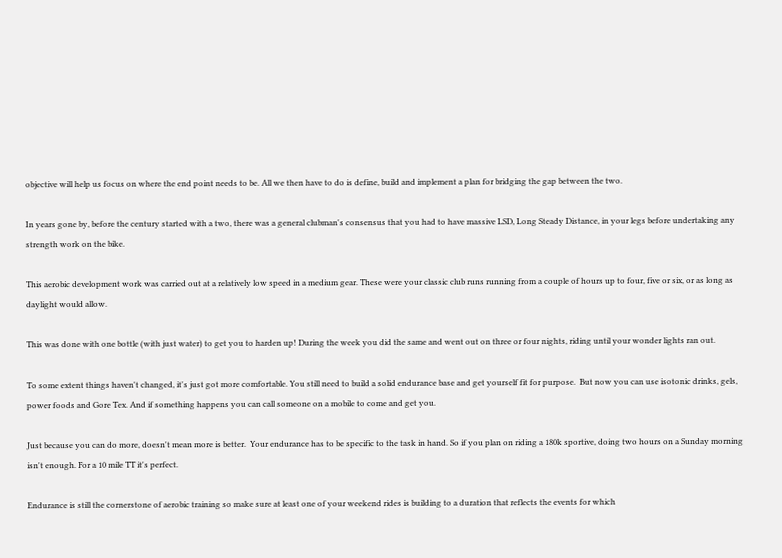objective will help us focus on where the end point needs to be. All we then have to do is define, build and implement a plan for bridging the gap between the two.

In years gone by, before the century started with a two, there was a general clubman's consensus that you had to have massive LSD, Long Steady Distance, in your legs before undertaking any strength work on the bike.

This aerobic development work was carried out at a relatively low speed in a medium gear. These were your classic club runs running from a couple of hours up to four, five or six, or as long as daylight would allow.

This was done with one bottle (with just water) to get you to harden up! During the week you did the same and went out on three or four nights, riding until your wonder lights ran out.

To some extent things haven't changed, it's just got more comfortable. You still need to build a solid endurance base and get yourself fit for purpose.  But now you can use isotonic drinks, gels, power foods and Gore Tex. And if something happens you can call someone on a mobile to come and get you.

Just because you can do more, doesn't mean more is better.  Your endurance has to be specific to the task in hand. So if you plan on riding a 180k sportive, doing two hours on a Sunday morning isn't enough. For a 10 mile TT it's perfect.

Endurance is still the cornerstone of aerobic training so make sure at least one of your weekend rides is building to a duration that reflects the events for which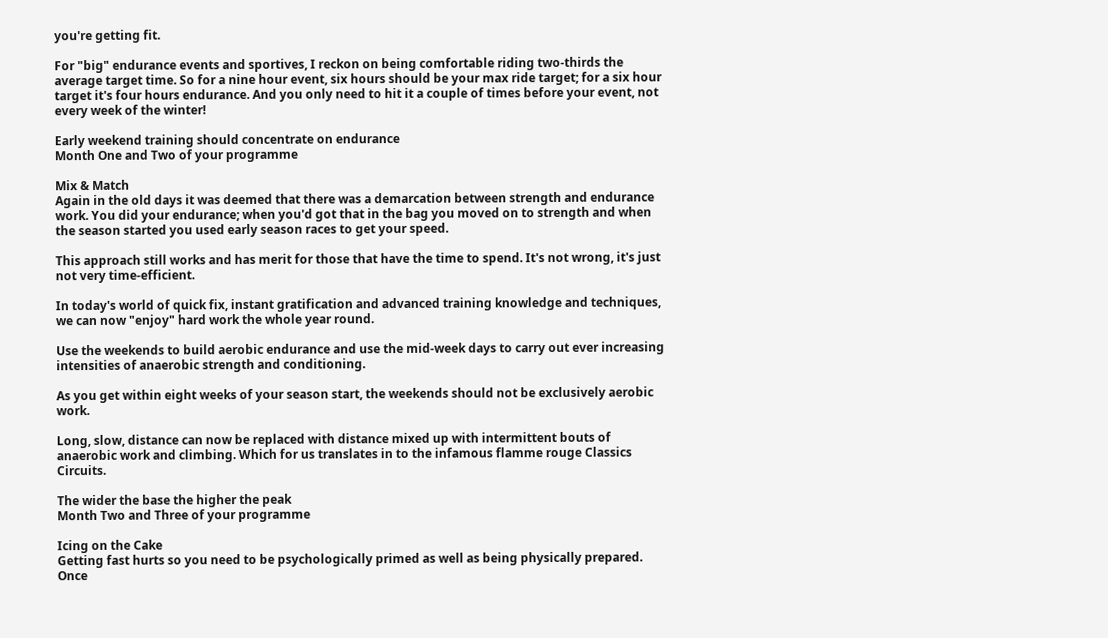you're getting fit.

For "big" endurance events and sportives, I reckon on being comfortable riding two-thirds the average target time. So for a nine hour event, six hours should be your max ride target; for a six hour target it's four hours endurance. And you only need to hit it a couple of times before your event, not every week of the winter!

Early weekend training should concentrate on endurance
Month One and Two of your programme

Mix & Match
Again in the old days it was deemed that there was a demarcation between strength and endurance work. You did your endurance; when you'd got that in the bag you moved on to strength and when the season started you used early season races to get your speed.

This approach still works and has merit for those that have the time to spend. It's not wrong, it's just not very time-efficient.

In today's world of quick fix, instant gratification and advanced training knowledge and techniques, we can now "enjoy" hard work the whole year round.

Use the weekends to build aerobic endurance and use the mid-week days to carry out ever increasing intensities of anaerobic strength and conditioning.

As you get within eight weeks of your season start, the weekends should not be exclusively aerobic work.

Long, slow, distance can now be replaced with distance mixed up with intermittent bouts of anaerobic work and climbing. Which for us translates in to the infamous flamme rouge Classics Circuits.

The wider the base the higher the peak
Month Two and Three of your programme

Icing on the Cake
Getting fast hurts so you need to be psychologically primed as well as being physically prepared. Once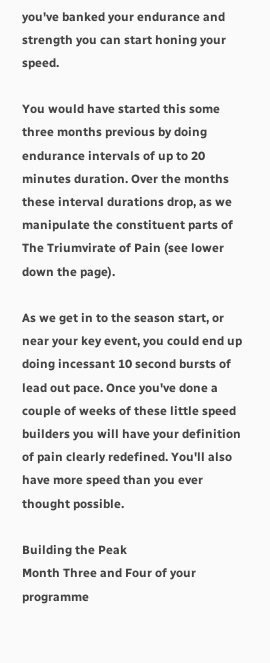you've banked your endurance and strength you can start honing your speed.

You would have started this some three months previous by doing endurance intervals of up to 20 minutes duration. Over the months these interval durations drop, as we manipulate the constituent parts of The Triumvirate of Pain (see lower down the page).

As we get in to the season start, or near your key event, you could end up doing incessant 10 second bursts of lead out pace. Once you've done a couple of weeks of these little speed builders you will have your definition of pain clearly redefined. You'll also have more speed than you ever thought possible.

Building the Peak
Month Three and Four of your programme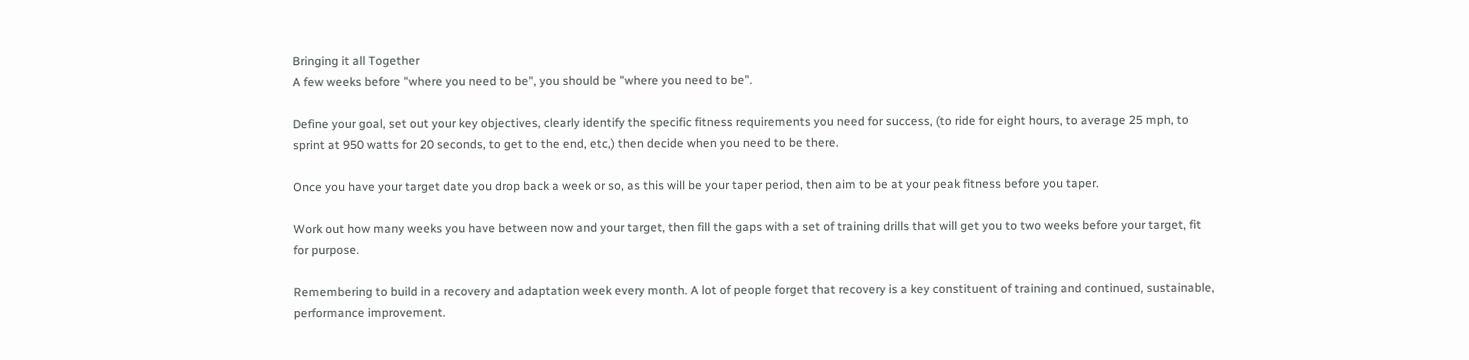Bringing it all Together
A few weeks before "where you need to be", you should be "where you need to be".

Define your goal, set out your key objectives, clearly identify the specific fitness requirements you need for success, (to ride for eight hours, to average 25 mph, to sprint at 950 watts for 20 seconds, to get to the end, etc,) then decide when you need to be there.

Once you have your target date you drop back a week or so, as this will be your taper period, then aim to be at your peak fitness before you taper.

Work out how many weeks you have between now and your target, then fill the gaps with a set of training drills that will get you to two weeks before your target, fit for purpose.

Remembering to build in a recovery and adaptation week every month. A lot of people forget that recovery is a key constituent of training and continued, sustainable, performance improvement.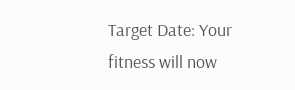Target Date: Your fitness will now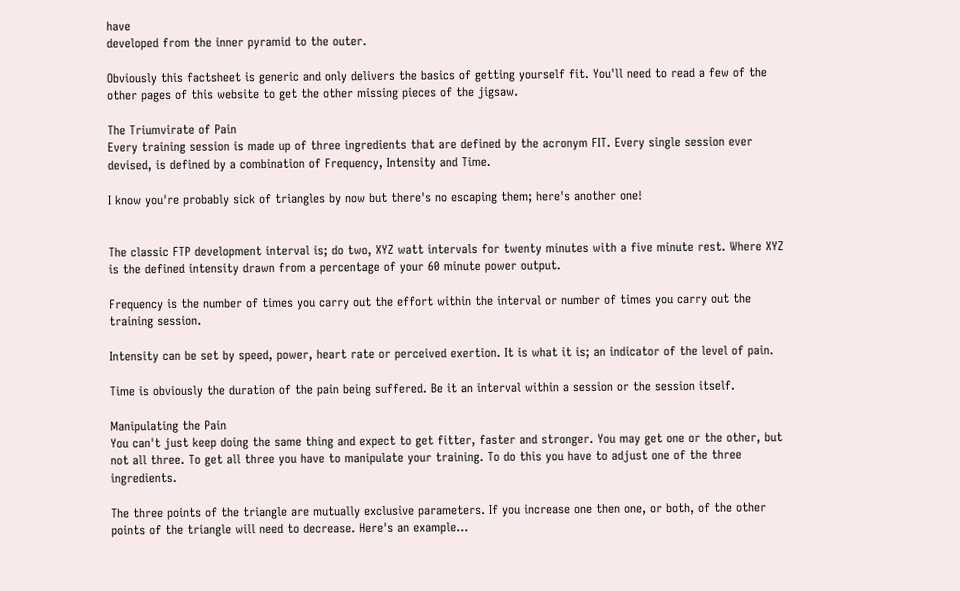have
developed from the inner pyramid to the outer.

Obviously this factsheet is generic and only delivers the basics of getting yourself fit. You'll need to read a few of the other pages of this website to get the other missing pieces of the jigsaw.

The Triumvirate of Pain
Every training session is made up of three ingredients that are defined by the acronym FIT. Every single session ever devised, is defined by a combination of Frequency, Intensity and Time.

I know you're probably sick of triangles by now but there's no escaping them; here's another one!


The classic FTP development interval is; do two, XYZ watt intervals for twenty minutes with a five minute rest. Where XYZ is the defined intensity drawn from a percentage of your 60 minute power output.

Frequency is the number of times you carry out the effort within the interval or number of times you carry out the training session.

Intensity can be set by speed, power, heart rate or perceived exertion. It is what it is; an indicator of the level of pain.

Time is obviously the duration of the pain being suffered. Be it an interval within a session or the session itself.

Manipulating the Pain
You can't just keep doing the same thing and expect to get fitter, faster and stronger. You may get one or the other, but not all three. To get all three you have to manipulate your training. To do this you have to adjust one of the three ingredients.

The three points of the triangle are mutually exclusive parameters. If you increase one then one, or both, of the other points of the triangle will need to decrease. Here's an example...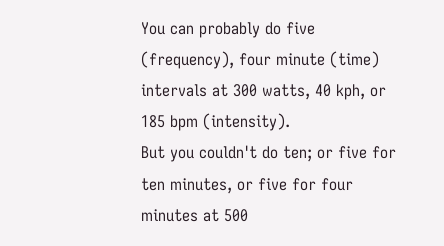You can probably do five (frequency), four minute (time) intervals at 300 watts, 40 kph, or 185 bpm (intensity).
But you couldn't do ten; or five for ten minutes, or five for four minutes at 500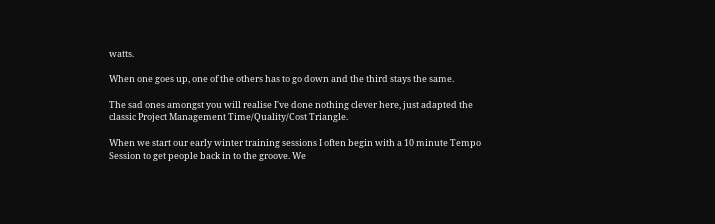watts.

When one goes up, one of the others has to go down and the third stays the same.

The sad ones amongst you will realise I've done nothing clever here, just adapted the classic Project Management Time/Quality/Cost Triangle.

When we start our early winter training sessions I often begin with a 10 minute Tempo Session to get people back in to the groove. We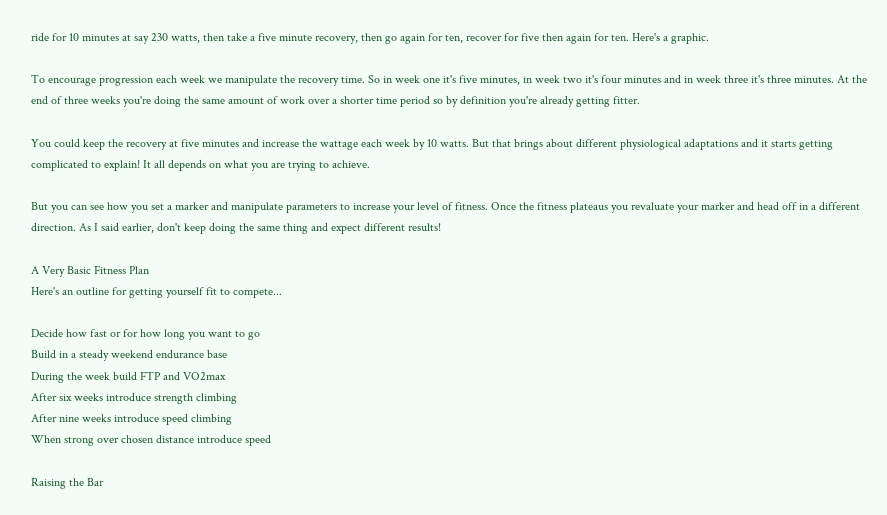ride for 10 minutes at say 230 watts, then take a five minute recovery, then go again for ten, recover for five then again for ten. Here's a graphic.

To encourage progression each week we manipulate the recovery time. So in week one it's five minutes, in week two it's four minutes and in week three it's three minutes. At the end of three weeks you're doing the same amount of work over a shorter time period so by definition you're already getting fitter.

You could keep the recovery at five minutes and increase the wattage each week by 10 watts. But that brings about different physiological adaptations and it starts getting complicated to explain! It all depends on what you are trying to achieve.

But you can see how you set a marker and manipulate parameters to increase your level of fitness. Once the fitness plateaus you revaluate your marker and head off in a different direction. As I said earlier, don't keep doing the same thing and expect different results!

A Very Basic Fitness Plan
Here's an outline for getting yourself fit to compete...

Decide how fast or for how long you want to go
Build in a steady weekend endurance base
During the week build FTP and VO2max
After six weeks introduce strength climbing
After nine weeks introduce speed climbing
When strong over chosen distance introduce speed

Raising the Bar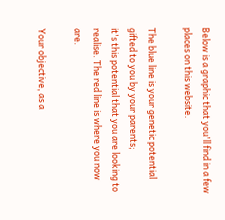Below is a graphic that you'll find in a few places on this website.

The blue line is your genetic potential gifted to you by your parents;
it's this potential that you are looking to realise. The red line is where you now are.

Your objective, as a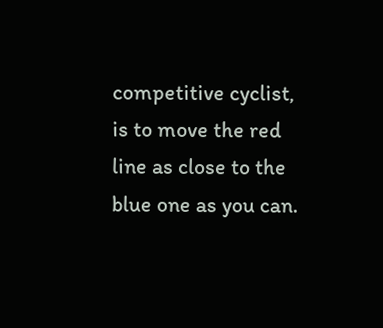competitive cyclist, is to move the red line as close to the blue one as you can.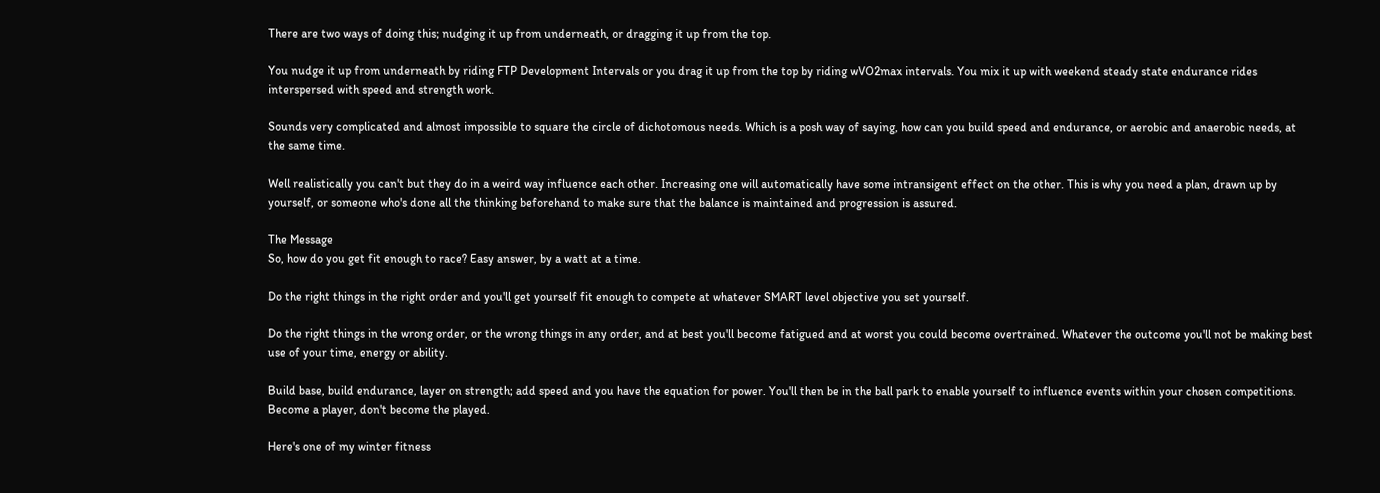There are two ways of doing this; nudging it up from underneath, or dragging it up from the top.

You nudge it up from underneath by riding FTP Development Intervals or you drag it up from the top by riding wVO2max intervals. You mix it up with weekend steady state endurance rides interspersed with speed and strength work.

Sounds very complicated and almost impossible to square the circle of dichotomous needs. Which is a posh way of saying, how can you build speed and endurance, or aerobic and anaerobic needs, at the same time.

Well realistically you can't but they do in a weird way influence each other. Increasing one will automatically have some intransigent effect on the other. This is why you need a plan, drawn up by yourself, or someone who's done all the thinking beforehand to make sure that the balance is maintained and progression is assured.

The Message
So, how do you get fit enough to race? Easy answer, by a watt at a time.

Do the right things in the right order and you'll get yourself fit enough to compete at whatever SMART level objective you set yourself.

Do the right things in the wrong order, or the wrong things in any order, and at best you'll become fatigued and at worst you could become overtrained. Whatever the outcome you'll not be making best use of your time, energy or ability.

Build base, build endurance, layer on strength; add speed and you have the equation for power. You'll then be in the ball park to enable yourself to influence events within your chosen competitions. Become a player, don't become the played.

Here's one of my winter fitness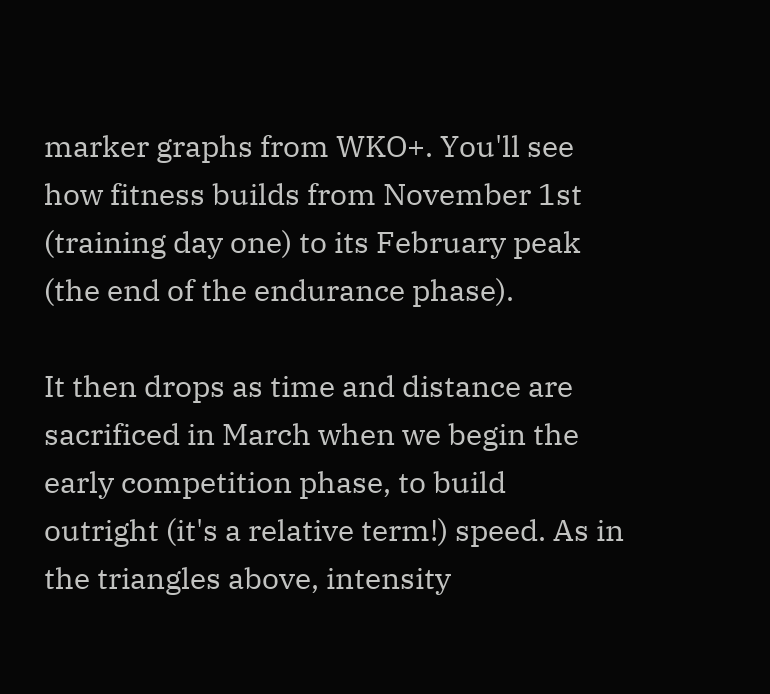marker graphs from WKO+. You'll see how fitness builds from November 1st (training day one) to its February peak (the end of the endurance phase).

It then drops as time and distance are sacrificed in March when we begin the early competition phase, to build outright (it's a relative term!) speed. As in the triangles above, intensity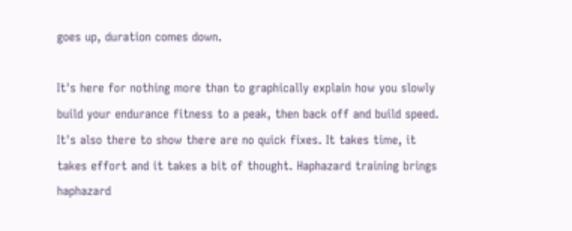goes up, duration comes down.

It's here for nothing more than to graphically explain how you slowly build your endurance fitness to a peak, then back off and build speed. It's also there to show there are no quick fixes. It takes time, it takes effort and it takes a bit of thought. Haphazard training brings haphazard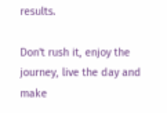results.

Don't rush it, enjoy the journey, live the day and make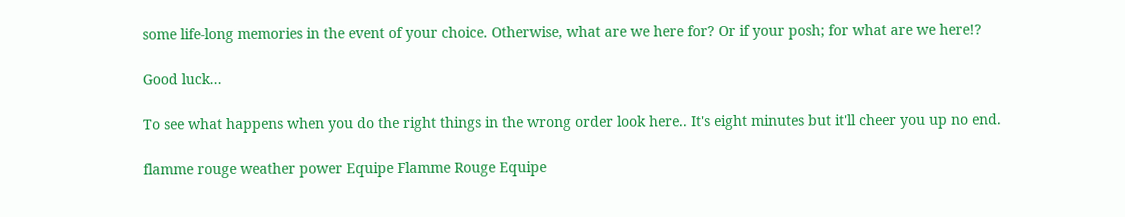some life-long memories in the event of your choice. Otherwise, what are we here for? Or if your posh; for what are we here!?

Good luck...

To see what happens when you do the right things in the wrong order look here.. It's eight minutes but it'll cheer you up no end.

flamme rouge weather power Equipe Flamme Rouge Equipe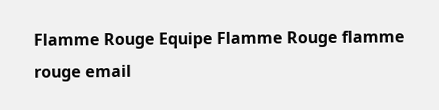Flamme Rouge Equipe Flamme Rouge flamme rouge email